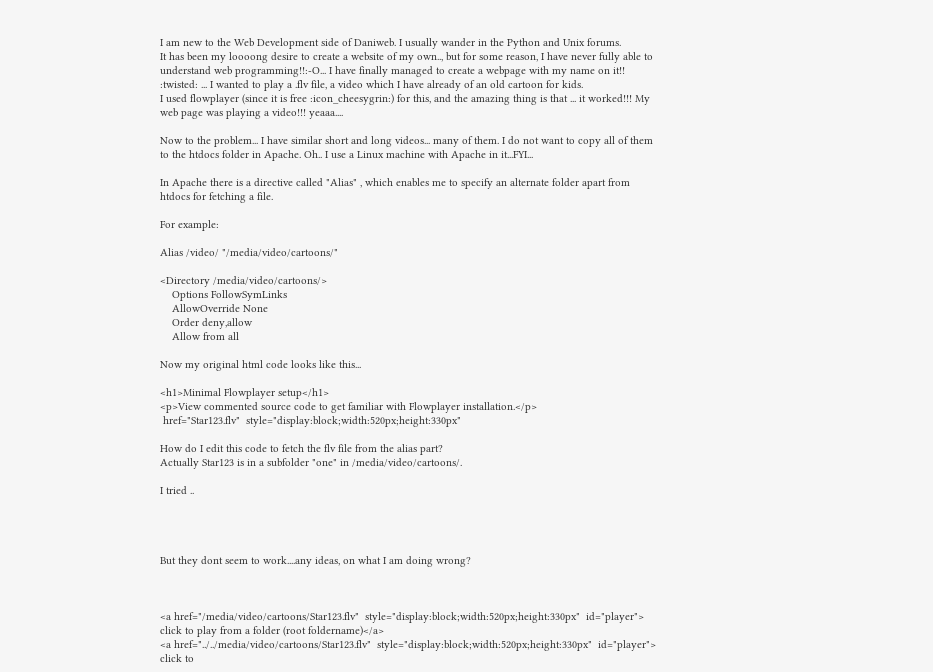I am new to the Web Development side of Daniweb. I usually wander in the Python and Unix forums.
It has been my loooong desire to create a website of my own.., but for some reason, I have never fully able to understand web programming!!:-O... I have finally managed to create a webpage with my name on it!! :twisted: ... I wanted to play a .flv file, a video which I have already of an old cartoon for kids.
I used flowplayer (since it is free :icon_cheesygrin:) for this, and the amazing thing is that ... it worked!!! My web page was playing a video!!! yeaaa....

Now to the problem... I have similar short and long videos... many of them. I do not want to copy all of them to the htdocs folder in Apache. Oh.. I use a Linux machine with Apache in it...FYI...

In Apache there is a directive called "Alias" , which enables me to specify an alternate folder apart from htdocs for fetching a file.

For example:

Alias /video/ "/media/video/cartoons/"

<Directory /media/video/cartoons/>
    Options FollowSymLinks
    AllowOverride None
    Order deny,allow
    Allow from all

Now my original html code looks like this...

<h1>Minimal Flowplayer setup</h1>
<p>View commented source code to get familiar with Flowplayer installation.</p>
 href="Star123.flv"  style="display:block;width:520px;height:330px"

How do I edit this code to fetch the flv file from the alias part?
Actually Star123 is in a subfolder "one" in /media/video/cartoons/.

I tried ..




But they dont seem to work....any ideas, on what I am doing wrong?



<a href="/media/video/cartoons/Star123.flv"  style="display:block;width:520px;height:330px"  id="player"> click to play from a folder (root foldername)</a>
<a href="../../media/video/cartoons/Star123.flv"  style="display:block;width:520px;height:330px"  id="player"> click to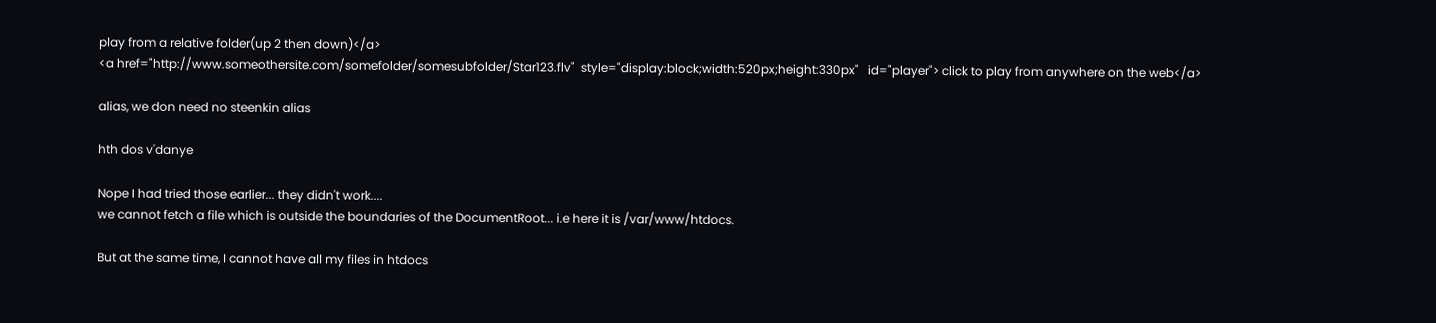play from a relative folder(up 2 then down)</a>
<a href="http://www.someothersite.com/somefolder/somesubfolder/Star123.flv"  style="display:block;width:520px;height:330px"   id="player"> click to play from anywhere on the web</a>

alias, we don need no steenkin alias

hth dos v'danye

Nope I had tried those earlier... they didn't work....
we cannot fetch a file which is outside the boundaries of the DocumentRoot... i.e here it is /var/www/htdocs.

But at the same time, I cannot have all my files in htdocs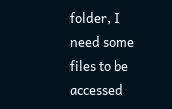folder, I need some files to be accessed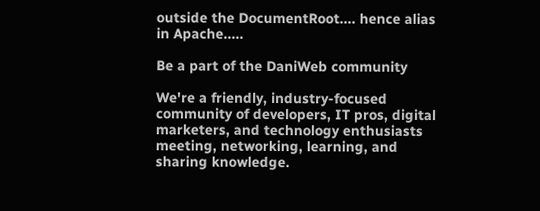outside the DocumentRoot.... hence alias in Apache.....

Be a part of the DaniWeb community

We're a friendly, industry-focused community of developers, IT pros, digital marketers, and technology enthusiasts meeting, networking, learning, and sharing knowledge.